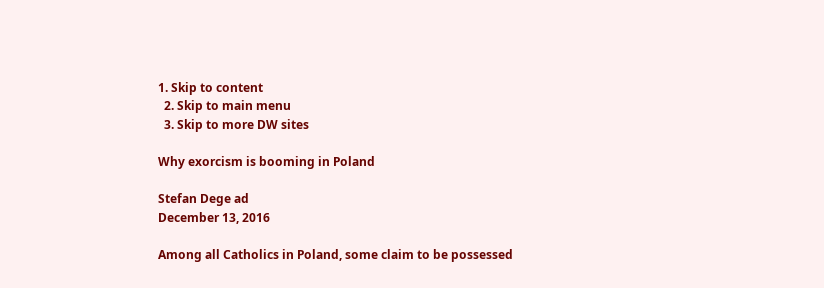1. Skip to content
  2. Skip to main menu
  3. Skip to more DW sites

Why exorcism is booming in Poland

Stefan Dege ad
December 13, 2016

Among all Catholics in Poland, some claim to be possessed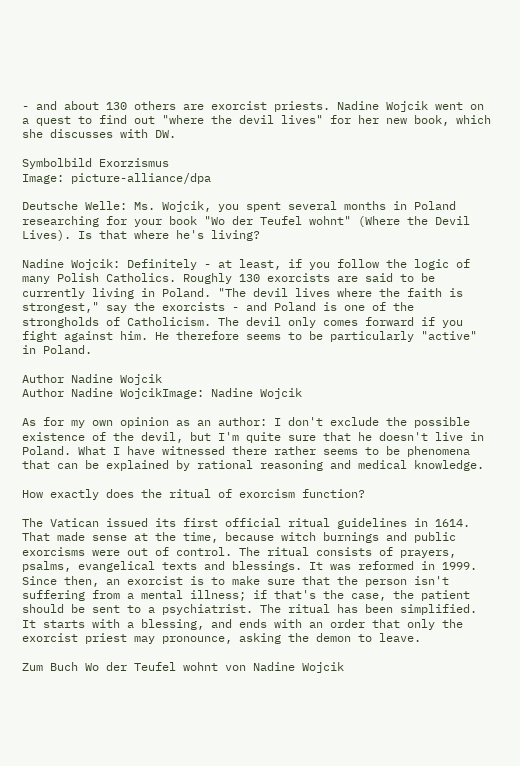- and about 130 others are exorcist priests. Nadine Wojcik went on a quest to find out "where the devil lives" for her new book, which she discusses with DW.

Symbolbild Exorzismus
Image: picture-alliance/dpa

Deutsche Welle: Ms. Wojcik, you spent several months in Poland researching for your book "Wo der Teufel wohnt" (Where the Devil Lives). Is that where he's living?

Nadine Wojcik: Definitely - at least, if you follow the logic of many Polish Catholics. Roughly 130 exorcists are said to be currently living in Poland. "The devil lives where the faith is strongest," say the exorcists - and Poland is one of the strongholds of Catholicism. The devil only comes forward if you fight against him. He therefore seems to be particularly "active" in Poland.

Author Nadine Wojcik
Author Nadine WojcikImage: Nadine Wojcik

As for my own opinion as an author: I don't exclude the possible existence of the devil, but I'm quite sure that he doesn't live in Poland. What I have witnessed there rather seems to be phenomena that can be explained by rational reasoning and medical knowledge.

How exactly does the ritual of exorcism function?

The Vatican issued its first official ritual guidelines in 1614. That made sense at the time, because witch burnings and public exorcisms were out of control. The ritual consists of prayers, psalms, evangelical texts and blessings. It was reformed in 1999. Since then, an exorcist is to make sure that the person isn't suffering from a mental illness; if that's the case, the patient should be sent to a psychiatrist. The ritual has been simplified. It starts with a blessing, and ends with an order that only the exorcist priest may pronounce, asking the demon to leave.

Zum Buch Wo der Teufel wohnt von Nadine Wojcik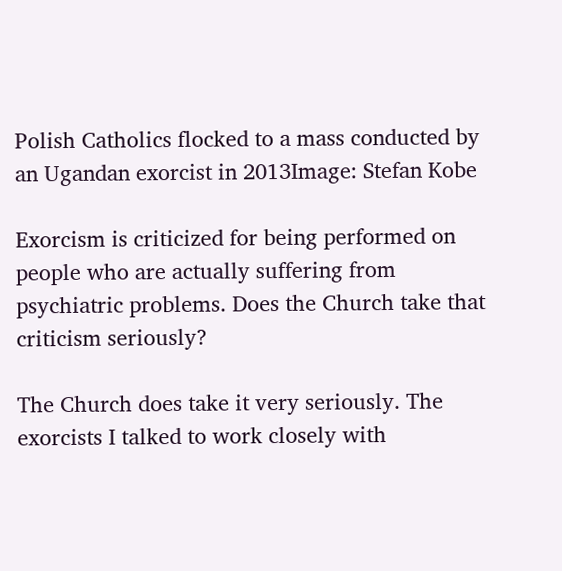Polish Catholics flocked to a mass conducted by an Ugandan exorcist in 2013Image: Stefan Kobe

Exorcism is criticized for being performed on people who are actually suffering from psychiatric problems. Does the Church take that criticism seriously?

The Church does take it very seriously. The exorcists I talked to work closely with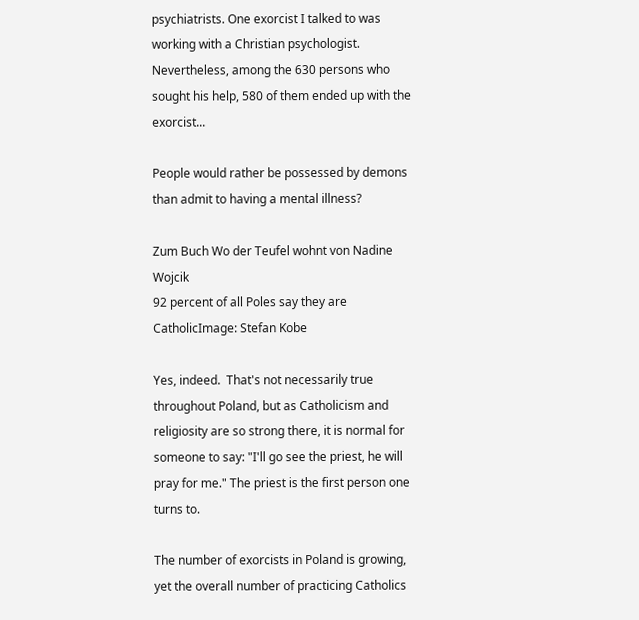psychiatrists. One exorcist I talked to was working with a Christian psychologist. Nevertheless, among the 630 persons who sought his help, 580 of them ended up with the exorcist...

People would rather be possessed by demons than admit to having a mental illness?

Zum Buch Wo der Teufel wohnt von Nadine Wojcik
92 percent of all Poles say they are CatholicImage: Stefan Kobe

Yes, indeed.  That's not necessarily true throughout Poland, but as Catholicism and religiosity are so strong there, it is normal for someone to say: "I'll go see the priest, he will pray for me." The priest is the first person one turns to.

The number of exorcists in Poland is growing, yet the overall number of practicing Catholics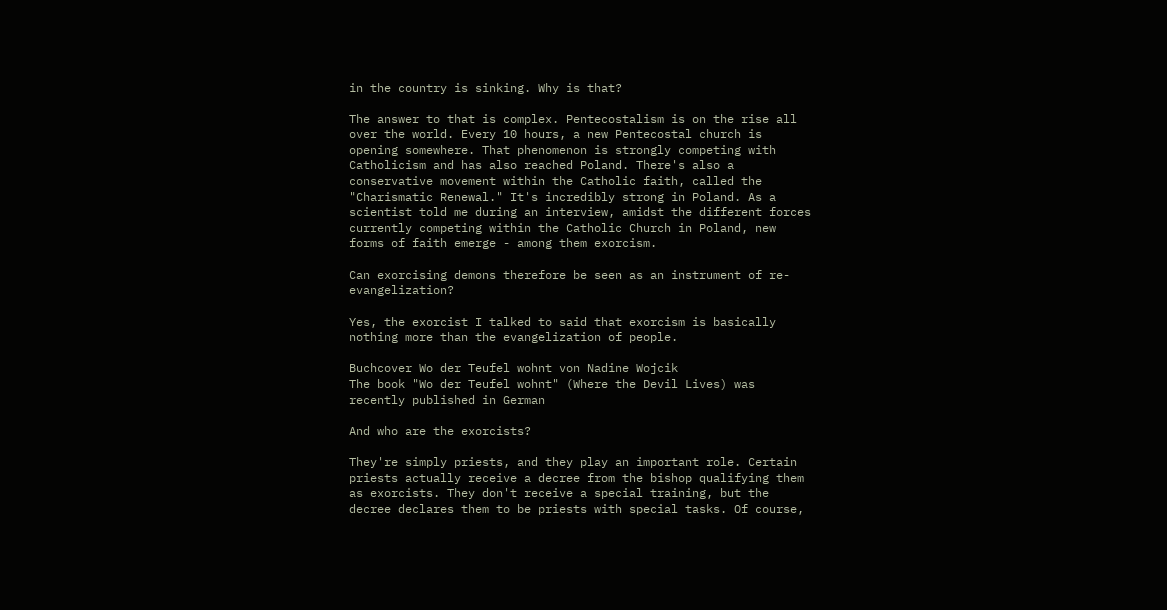in the country is sinking. Why is that?

The answer to that is complex. Pentecostalism is on the rise all over the world. Every 10 hours, a new Pentecostal church is opening somewhere. That phenomenon is strongly competing with Catholicism and has also reached Poland. There's also a conservative movement within the Catholic faith, called the "Charismatic Renewal." It's incredibly strong in Poland. As a scientist told me during an interview, amidst the different forces currently competing within the Catholic Church in Poland, new forms of faith emerge - among them exorcism.

Can exorcising demons therefore be seen as an instrument of re-evangelization?

Yes, the exorcist I talked to said that exorcism is basically nothing more than the evangelization of people.

Buchcover Wo der Teufel wohnt von Nadine Wojcik
The book "Wo der Teufel wohnt" (Where the Devil Lives) was recently published in German

And who are the exorcists?

They're simply priests, and they play an important role. Certain priests actually receive a decree from the bishop qualifying them as exorcists. They don't receive a special training, but the decree declares them to be priests with special tasks. Of course,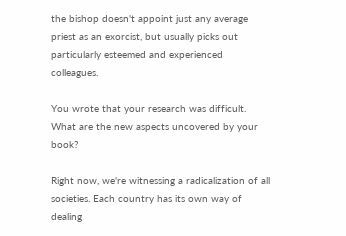the bishop doesn't appoint just any average priest as an exorcist, but usually picks out particularly esteemed and experienced colleagues.

You wrote that your research was difficult. What are the new aspects uncovered by your book?

Right now, we're witnessing a radicalization of all societies. Each country has its own way of dealing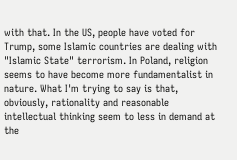with that. In the US, people have voted for Trump, some Islamic countries are dealing with "Islamic State" terrorism. In Poland, religion seems to have become more fundamentalist in nature. What I'm trying to say is that, obviously, rationality and reasonable intellectual thinking seem to less in demand at the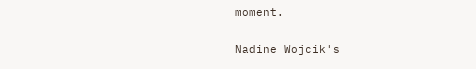moment.

Nadine Wojcik's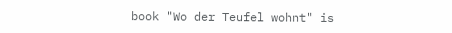book "Wo der Teufel wohnt" is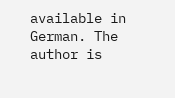available in German. The author is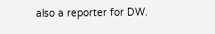also a reporter for DW.